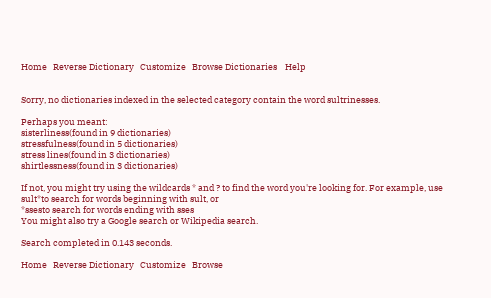Home   Reverse Dictionary   Customize   Browse Dictionaries    Help


Sorry, no dictionaries indexed in the selected category contain the word sultrinesses.

Perhaps you meant:
sisterliness(found in 9 dictionaries)
stressfulness(found in 5 dictionaries)
stress lines(found in 3 dictionaries)
shirtlessness(found in 3 dictionaries)

If not, you might try using the wildcards * and ? to find the word you're looking for. For example, use
sult*to search for words beginning with sult, or
*ssesto search for words ending with sses
You might also try a Google search or Wikipedia search.

Search completed in 0.143 seconds.

Home   Reverse Dictionary   Customize   Browse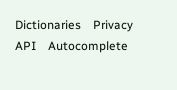Dictionaries    Privacy    API    Autocomplete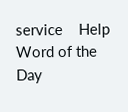service    Help    Word of the Day